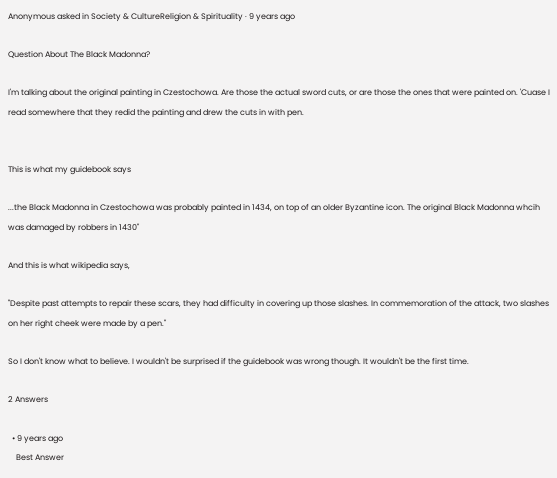Anonymous asked in Society & CultureReligion & Spirituality · 9 years ago

Question About The Black Madonna?

I'm talking about the original painting in Czestochowa. Are those the actual sword cuts, or are those the ones that were painted on. 'Cuase I read somewhere that they redid the painting and drew the cuts in with pen.


This is what my guidebook says

...the Black Madonna in Czestochowa was probably painted in 1434, on top of an older Byzantine icon. The original Black Madonna whcih was damaged by robbers in 1430"

And this is what wikipedia says,

"Despite past attempts to repair these scars, they had difficulty in covering up those slashes. In commemoration of the attack, two slashes on her right cheek were made by a pen."

So I don't know what to believe. I wouldn't be surprised if the guidebook was wrong though. It wouldn't be the first time.

2 Answers

  • 9 years ago
    Best Answer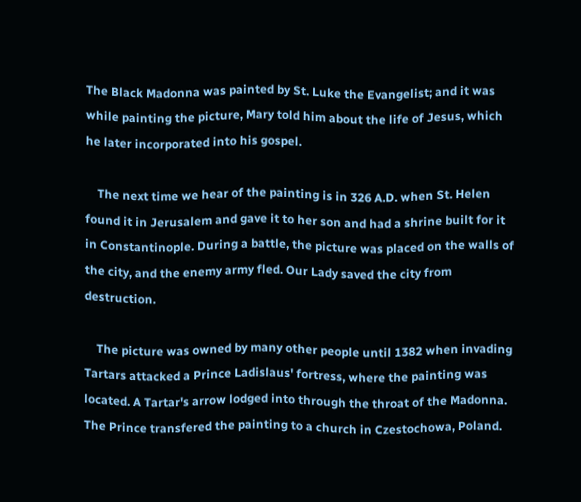The Black Madonna was painted by St. Luke the Evangelist; and it was while painting the picture, Mary told him about the life of Jesus, which he later incorporated into his gospel.

    The next time we hear of the painting is in 326 A.D. when St. Helen found it in Jerusalem and gave it to her son and had a shrine built for it in Constantinople. During a battle, the picture was placed on the walls of the city, and the enemy army fled. Our Lady saved the city from destruction.

    The picture was owned by many other people until 1382 when invading Tartars attacked a Prince Ladislaus' fortress, where the painting was located. A Tartar's arrow lodged into through the throat of the Madonna. The Prince transfered the painting to a church in Czestochowa, Poland.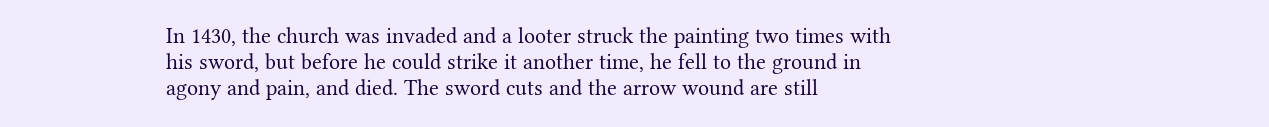In 1430, the church was invaded and a looter struck the painting two times with his sword, but before he could strike it another time, he fell to the ground in agony and pain, and died. The sword cuts and the arrow wound are still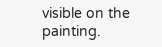visible on the painting.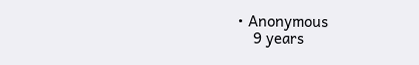• Anonymous
    9 years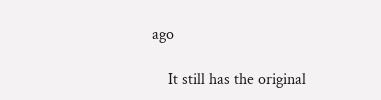ago

    It still has the original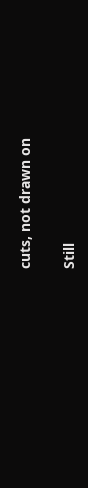cuts, not drawn on

Still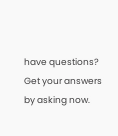have questions? Get your answers by asking now.